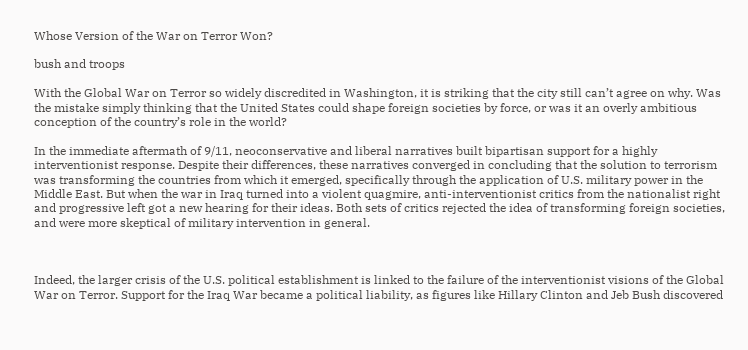Whose Version of the War on Terror Won?

bush and troops

With the Global War on Terror so widely discredited in Washington, it is striking that the city still can’t agree on why. Was the mistake simply thinking that the United States could shape foreign societies by force, or was it an overly ambitious conception of the country’s role in the world?

In the immediate aftermath of 9/11, neoconservative and liberal narratives built bipartisan support for a highly interventionist response. Despite their differences, these narratives converged in concluding that the solution to terrorism was transforming the countries from which it emerged, specifically through the application of U.S. military power in the Middle East. But when the war in Iraq turned into a violent quagmire, anti-interventionist critics from the nationalist right and progressive left got a new hearing for their ideas. Both sets of critics rejected the idea of transforming foreign societies, and were more skeptical of military intervention in general.



Indeed, the larger crisis of the U.S. political establishment is linked to the failure of the interventionist visions of the Global War on Terror. Support for the Iraq War became a political liability, as figures like Hillary Clinton and Jeb Bush discovered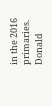in the 2016 primaries. Donald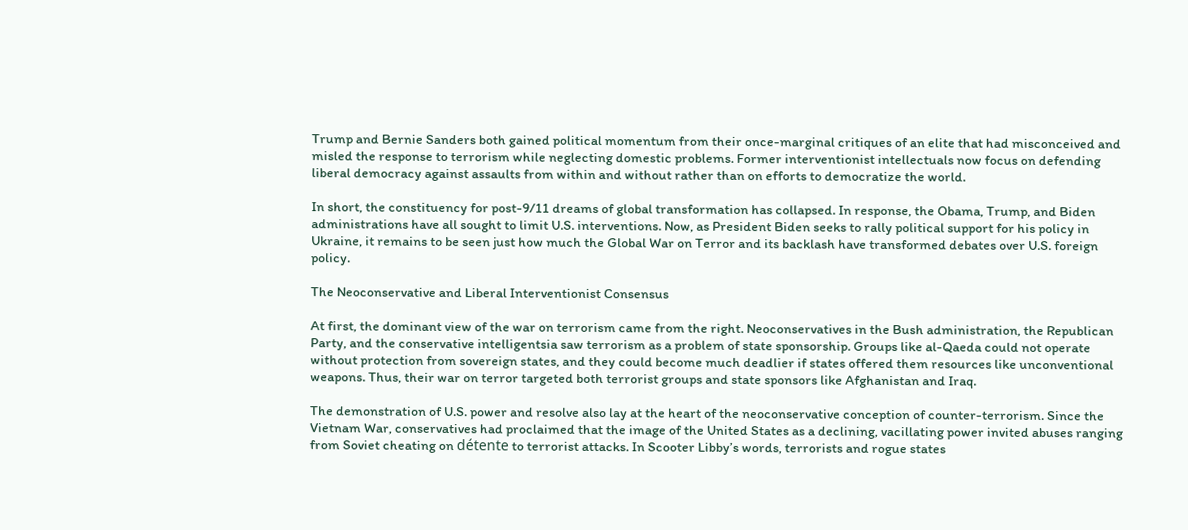Trump and Bernie Sanders both gained political momentum from their once-marginal critiques of an elite that had misconceived and misled the response to terrorism while neglecting domestic problems. Former interventionist intellectuals now focus on defending liberal democracy against assaults from within and without rather than on efforts to democratize the world.

In short, the constituency for post-9/11 dreams of global transformation has collapsed. In response, the Obama, Trump, and Biden administrations have all sought to limit U.S. interventions. Now, as President Biden seeks to rally political support for his policy in Ukraine, it remains to be seen just how much the Global War on Terror and its backlash have transformed debates over U.S. foreign policy.

The Neoconservative and Liberal Interventionist Consensus

At first, the dominant view of the war on terrorism came from the right. Neoconservatives in the Bush administration, the Republican Party, and the conservative intelligentsia saw terrorism as a problem of state sponsorship. Groups like al-Qaeda could not operate without protection from sovereign states, and they could become much deadlier if states offered them resources like unconventional weapons. Thus, their war on terror targeted both terrorist groups and state sponsors like Afghanistan and Iraq.

The demonstration of U.S. power and resolve also lay at the heart of the neoconservative conception of counter-terrorism. Since the Vietnam War, conservatives had proclaimed that the image of the United States as a declining, vacillating power invited abuses ranging from Soviet cheating on détente to terrorist attacks. In Scooter Libby’s words, terrorists and rogue states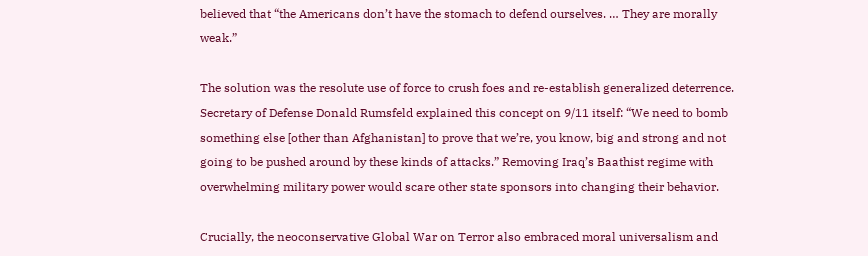believed that “the Americans don’t have the stomach to defend ourselves. … They are morally weak.”

The solution was the resolute use of force to crush foes and re-establish generalized deterrence. Secretary of Defense Donald Rumsfeld explained this concept on 9/11 itself: “We need to bomb something else [other than Afghanistan] to prove that we’re, you know, big and strong and not going to be pushed around by these kinds of attacks.” Removing Iraq’s Baathist regime with overwhelming military power would scare other state sponsors into changing their behavior.

Crucially, the neoconservative Global War on Terror also embraced moral universalism and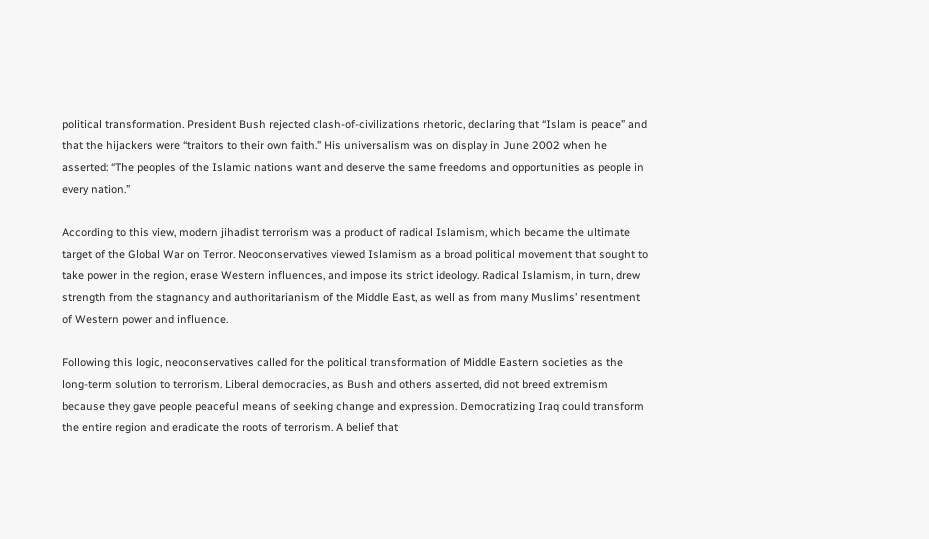political transformation. President Bush rejected clash-of-civilizations rhetoric, declaring that “Islam is peace” and that the hijackers were “traitors to their own faith.” His universalism was on display in June 2002 when he asserted: “The peoples of the Islamic nations want and deserve the same freedoms and opportunities as people in every nation.”

According to this view, modern jihadist terrorism was a product of radical Islamism, which became the ultimate target of the Global War on Terror. Neoconservatives viewed Islamism as a broad political movement that sought to take power in the region, erase Western influences, and impose its strict ideology. Radical Islamism, in turn, drew strength from the stagnancy and authoritarianism of the Middle East, as well as from many Muslims’ resentment of Western power and influence.

Following this logic, neoconservatives called for the political transformation of Middle Eastern societies as the long-term solution to terrorism. Liberal democracies, as Bush and others asserted, did not breed extremism because they gave people peaceful means of seeking change and expression. Democratizing Iraq could transform the entire region and eradicate the roots of terrorism. A belief that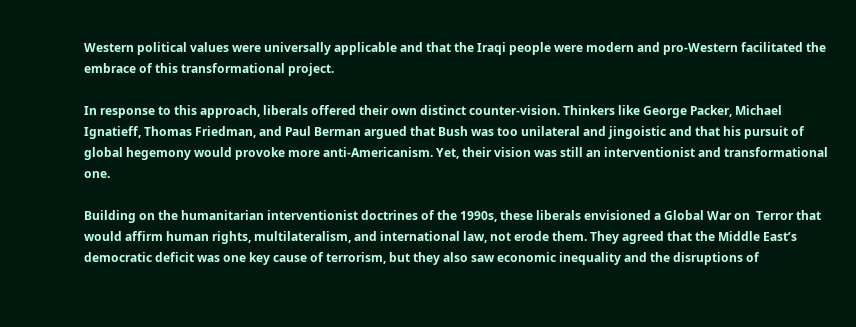Western political values were universally applicable and that the Iraqi people were modern and pro-Western facilitated the embrace of this transformational project.

In response to this approach, liberals offered their own distinct counter-vision. Thinkers like George Packer, Michael Ignatieff, Thomas Friedman, and Paul Berman argued that Bush was too unilateral and jingoistic and that his pursuit of global hegemony would provoke more anti-Americanism. Yet, their vision was still an interventionist and transformational one.

Building on the humanitarian interventionist doctrines of the 1990s, these liberals envisioned a Global War on  Terror that would affirm human rights, multilateralism, and international law, not erode them. They agreed that the Middle East’s democratic deficit was one key cause of terrorism, but they also saw economic inequality and the disruptions of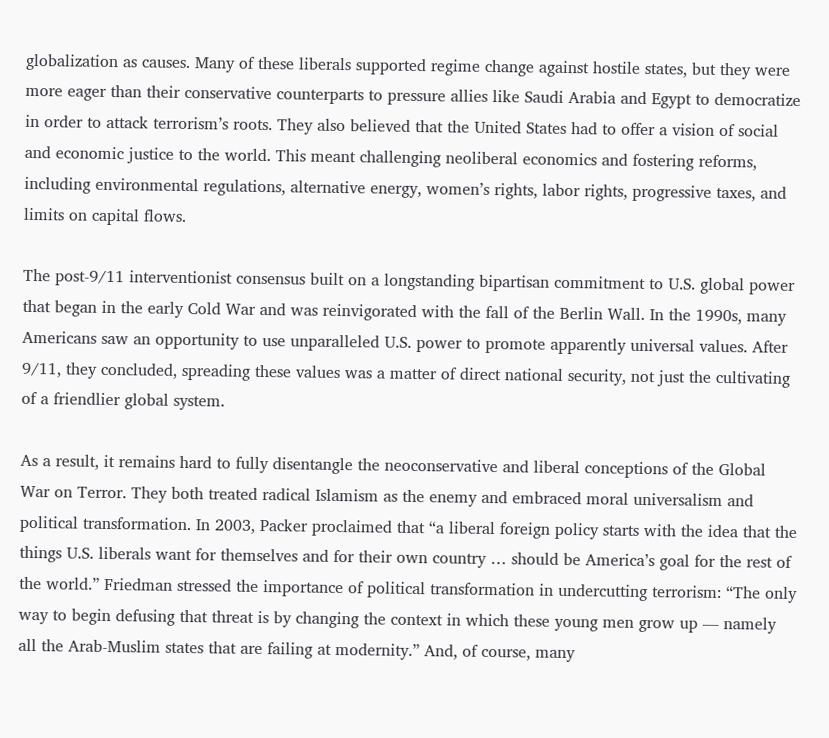globalization as causes. Many of these liberals supported regime change against hostile states, but they were more eager than their conservative counterparts to pressure allies like Saudi Arabia and Egypt to democratize in order to attack terrorism’s roots. They also believed that the United States had to offer a vision of social and economic justice to the world. This meant challenging neoliberal economics and fostering reforms, including environmental regulations, alternative energy, women’s rights, labor rights, progressive taxes, and limits on capital flows.

The post-9/11 interventionist consensus built on a longstanding bipartisan commitment to U.S. global power that began in the early Cold War and was reinvigorated with the fall of the Berlin Wall. In the 1990s, many Americans saw an opportunity to use unparalleled U.S. power to promote apparently universal values. After 9/11, they concluded, spreading these values was a matter of direct national security, not just the cultivating of a friendlier global system.

As a result, it remains hard to fully disentangle the neoconservative and liberal conceptions of the Global War on Terror. They both treated radical Islamism as the enemy and embraced moral universalism and political transformation. In 2003, Packer proclaimed that “a liberal foreign policy starts with the idea that the things U.S. liberals want for themselves and for their own country … should be America’s goal for the rest of the world.” Friedman stressed the importance of political transformation in undercutting terrorism: “The only way to begin defusing that threat is by changing the context in which these young men grow up — namely all the Arab-Muslim states that are failing at modernity.” And, of course, many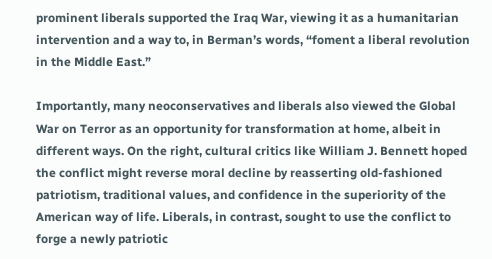prominent liberals supported the Iraq War, viewing it as a humanitarian intervention and a way to, in Berman’s words, “foment a liberal revolution in the Middle East.”

Importantly, many neoconservatives and liberals also viewed the Global War on Terror as an opportunity for transformation at home, albeit in different ways. On the right, cultural critics like William J. Bennett hoped the conflict might reverse moral decline by reasserting old-fashioned patriotism, traditional values, and confidence in the superiority of the American way of life. Liberals, in contrast, sought to use the conflict to forge a newly patriotic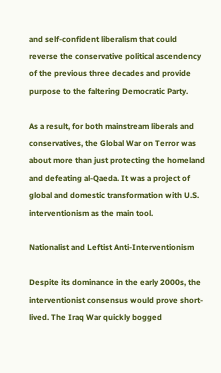and self-confident liberalism that could reverse the conservative political ascendency of the previous three decades and provide purpose to the faltering Democratic Party.

As a result, for both mainstream liberals and conservatives, the Global War on Terror was about more than just protecting the homeland and defeating al-Qaeda. It was a project of global and domestic transformation with U.S. interventionism as the main tool.

Nationalist and Leftist Anti-Interventionism

Despite its dominance in the early 2000s, the interventionist consensus would prove short-lived. The Iraq War quickly bogged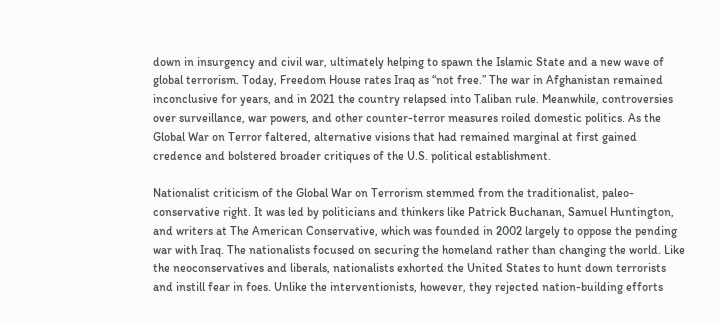down in insurgency and civil war, ultimately helping to spawn the Islamic State and a new wave of global terrorism. Today, Freedom House rates Iraq as “not free.” The war in Afghanistan remained inconclusive for years, and in 2021 the country relapsed into Taliban rule. Meanwhile, controversies over surveillance, war powers, and other counter-terror measures roiled domestic politics. As the Global War on Terror faltered, alternative visions that had remained marginal at first gained credence and bolstered broader critiques of the U.S. political establishment.

Nationalist criticism of the Global War on Terrorism stemmed from the traditionalist, paleo-conservative right. It was led by politicians and thinkers like Patrick Buchanan, Samuel Huntington, and writers at The American Conservative, which was founded in 2002 largely to oppose the pending war with Iraq. The nationalists focused on securing the homeland rather than changing the world. Like the neoconservatives and liberals, nationalists exhorted the United States to hunt down terrorists and instill fear in foes. Unlike the interventionists, however, they rejected nation-building efforts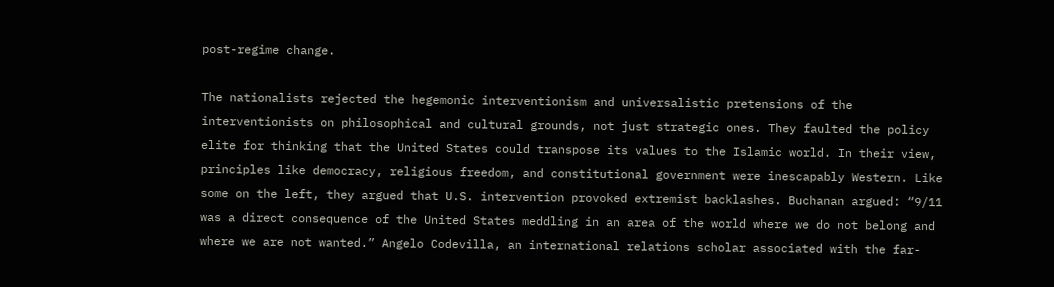post-regime change.

The nationalists rejected the hegemonic interventionism and universalistic pretensions of the interventionists on philosophical and cultural grounds, not just strategic ones. They faulted the policy elite for thinking that the United States could transpose its values to the Islamic world. In their view, principles like democracy, religious freedom, and constitutional government were inescapably Western. Like some on the left, they argued that U.S. intervention provoked extremist backlashes. Buchanan argued: “9/11 was a direct consequence of the United States meddling in an area of the world where we do not belong and where we are not wanted.” Angelo Codevilla, an international relations scholar associated with the far-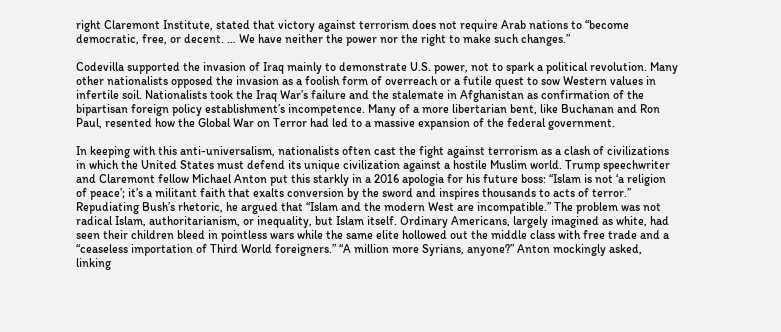right Claremont Institute, stated that victory against terrorism does not require Arab nations to “become democratic, free, or decent. … We have neither the power nor the right to make such changes.”

Codevilla supported the invasion of Iraq mainly to demonstrate U.S. power, not to spark a political revolution. Many other nationalists opposed the invasion as a foolish form of overreach or a futile quest to sow Western values in infertile soil. Nationalists took the Iraq War’s failure and the stalemate in Afghanistan as confirmation of the bipartisan foreign policy establishment’s incompetence. Many of a more libertarian bent, like Buchanan and Ron Paul, resented how the Global War on Terror had led to a massive expansion of the federal government.

In keeping with this anti-universalism, nationalists often cast the fight against terrorism as a clash of civilizations in which the United States must defend its unique civilization against a hostile Muslim world. Trump speechwriter and Claremont fellow Michael Anton put this starkly in a 2016 apologia for his future boss: “Islam is not ‘a religion of peace’; it’s a militant faith that exalts conversion by the sword and inspires thousands to acts of terror.” Repudiating Bush’s rhetoric, he argued that “Islam and the modern West are incompatible.” The problem was not radical Islam, authoritarianism, or inequality, but Islam itself. Ordinary Americans, largely imagined as white, had seen their children bleed in pointless wars while the same elite hollowed out the middle class with free trade and a “ceaseless importation of Third World foreigners.” “A million more Syrians, anyone?” Anton mockingly asked, linking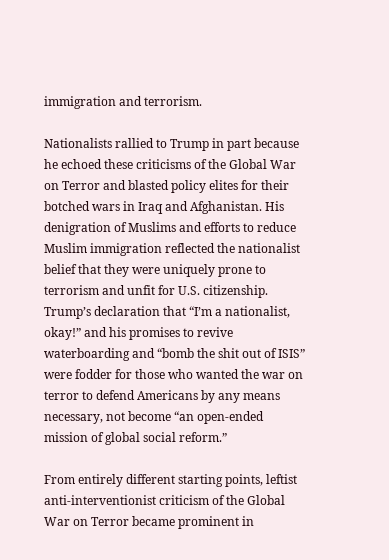immigration and terrorism.

Nationalists rallied to Trump in part because he echoed these criticisms of the Global War on Terror and blasted policy elites for their botched wars in Iraq and Afghanistan. His denigration of Muslims and efforts to reduce Muslim immigration reflected the nationalist belief that they were uniquely prone to terrorism and unfit for U.S. citizenship. Trump’s declaration that “I’m a nationalist, okay!” and his promises to revive waterboarding and “bomb the shit out of ISIS” were fodder for those who wanted the war on terror to defend Americans by any means necessary, not become “an open-ended mission of global social reform.”

From entirely different starting points, leftist anti-interventionist criticism of the Global War on Terror became prominent in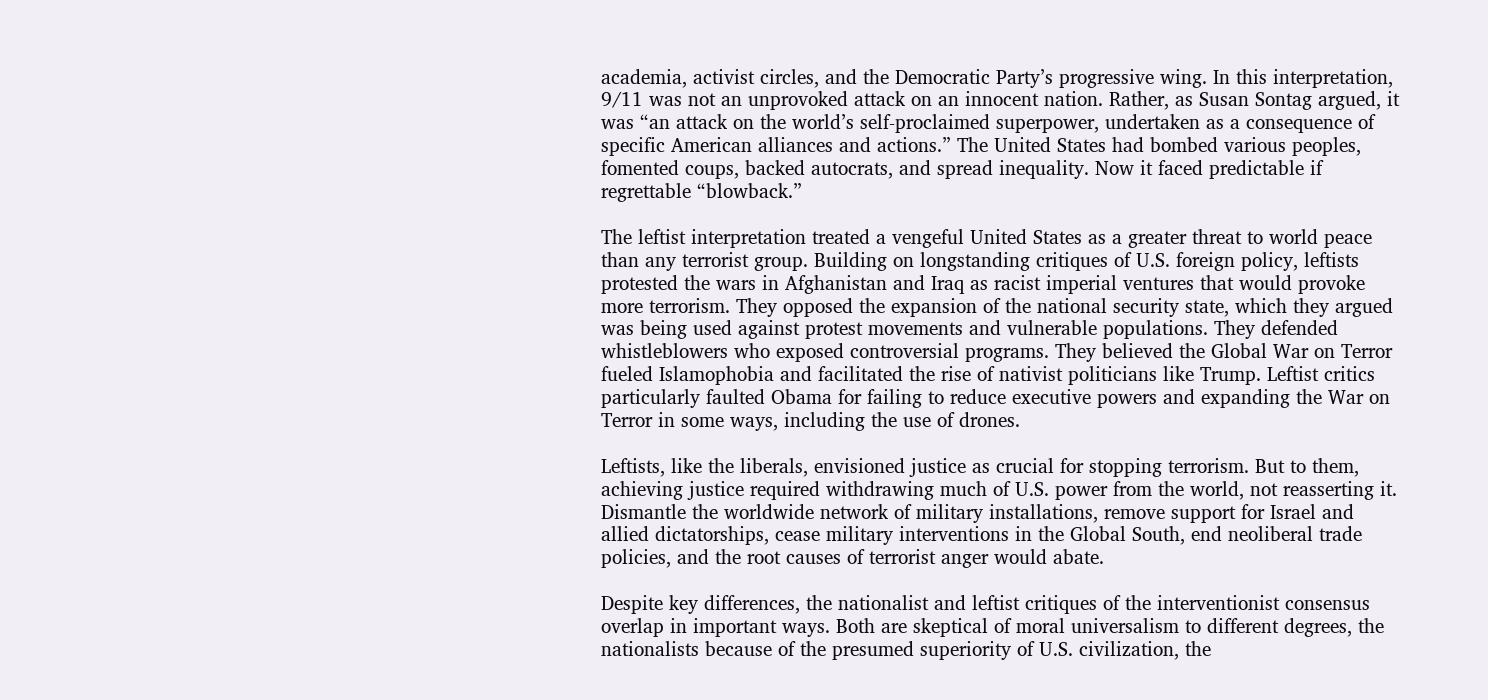academia, activist circles, and the Democratic Party’s progressive wing. In this interpretation, 9/11 was not an unprovoked attack on an innocent nation. Rather, as Susan Sontag argued, it was “an attack on the world’s self-proclaimed superpower, undertaken as a consequence of specific American alliances and actions.” The United States had bombed various peoples, fomented coups, backed autocrats, and spread inequality. Now it faced predictable if regrettable “blowback.”

The leftist interpretation treated a vengeful United States as a greater threat to world peace than any terrorist group. Building on longstanding critiques of U.S. foreign policy, leftists protested the wars in Afghanistan and Iraq as racist imperial ventures that would provoke more terrorism. They opposed the expansion of the national security state, which they argued was being used against protest movements and vulnerable populations. They defended whistleblowers who exposed controversial programs. They believed the Global War on Terror fueled Islamophobia and facilitated the rise of nativist politicians like Trump. Leftist critics particularly faulted Obama for failing to reduce executive powers and expanding the War on Terror in some ways, including the use of drones.

Leftists, like the liberals, envisioned justice as crucial for stopping terrorism. But to them, achieving justice required withdrawing much of U.S. power from the world, not reasserting it. Dismantle the worldwide network of military installations, remove support for Israel and allied dictatorships, cease military interventions in the Global South, end neoliberal trade policies, and the root causes of terrorist anger would abate.

Despite key differences, the nationalist and leftist critiques of the interventionist consensus overlap in important ways. Both are skeptical of moral universalism to different degrees, the nationalists because of the presumed superiority of U.S. civilization, the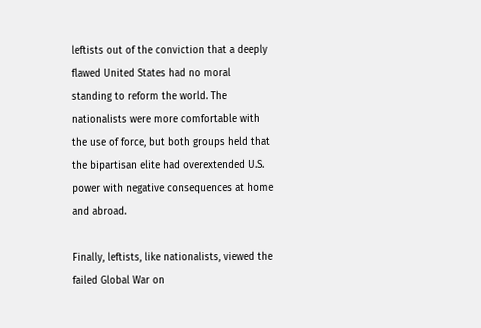leftists out of the conviction that a deeply flawed United States had no moral standing to reform the world. The nationalists were more comfortable with the use of force, but both groups held that the bipartisan elite had overextended U.S. power with negative consequences at home and abroad.

Finally, leftists, like nationalists, viewed the failed Global War on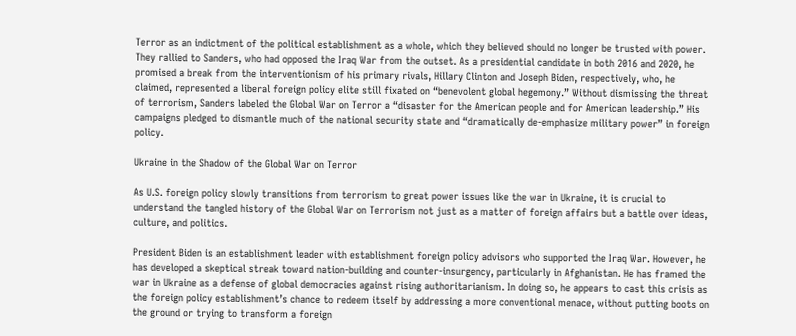Terror as an indictment of the political establishment as a whole, which they believed should no longer be trusted with power. They rallied to Sanders, who had opposed the Iraq War from the outset. As a presidential candidate in both 2016 and 2020, he promised a break from the interventionism of his primary rivals, Hillary Clinton and Joseph Biden, respectively, who, he claimed, represented a liberal foreign policy elite still fixated on “benevolent global hegemony.” Without dismissing the threat of terrorism, Sanders labeled the Global War on Terror a “disaster for the American people and for American leadership.” His campaigns pledged to dismantle much of the national security state and “dramatically de-emphasize military power” in foreign policy.

Ukraine in the Shadow of the Global War on Terror

As U.S. foreign policy slowly transitions from terrorism to great power issues like the war in Ukraine, it is crucial to understand the tangled history of the Global War on Terrorism not just as a matter of foreign affairs but a battle over ideas, culture, and politics.

President Biden is an establishment leader with establishment foreign policy advisors who supported the Iraq War. However, he has developed a skeptical streak toward nation-building and counter-insurgency, particularly in Afghanistan. He has framed the war in Ukraine as a defense of global democracies against rising authoritarianism. In doing so, he appears to cast this crisis as the foreign policy establishment’s chance to redeem itself by addressing a more conventional menace, without putting boots on the ground or trying to transform a foreign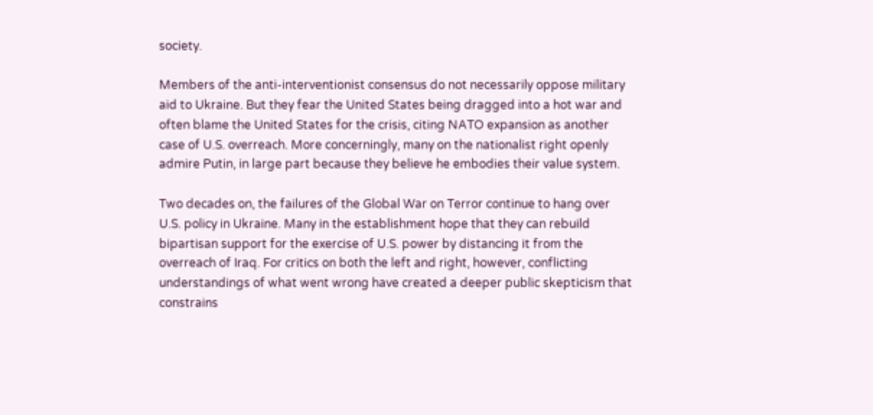society.

Members of the anti-interventionist consensus do not necessarily oppose military aid to Ukraine. But they fear the United States being dragged into a hot war and often blame the United States for the crisis, citing NATO expansion as another case of U.S. overreach. More concerningly, many on the nationalist right openly admire Putin, in large part because they believe he embodies their value system.

Two decades on, the failures of the Global War on Terror continue to hang over U.S. policy in Ukraine. Many in the establishment hope that they can rebuild bipartisan support for the exercise of U.S. power by distancing it from the overreach of Iraq. For critics on both the left and right, however, conflicting understandings of what went wrong have created a deeper public skepticism that constrains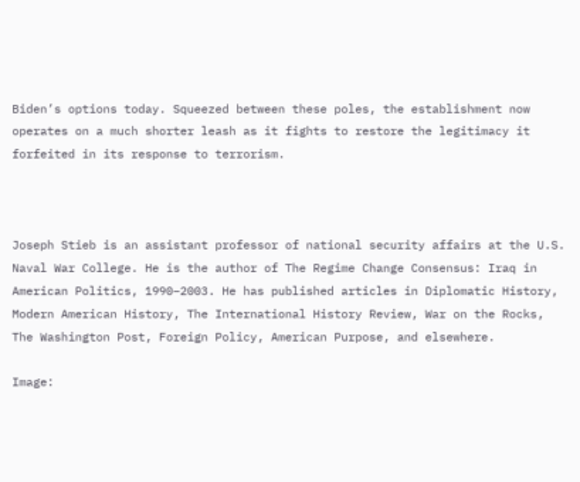Biden’s options today. Squeezed between these poles, the establishment now operates on a much shorter leash as it fights to restore the legitimacy it forfeited in its response to terrorism.



Joseph Stieb is an assistant professor of national security affairs at the U.S. Naval War College. He is the author of The Regime Change Consensus: Iraq in American Politics, 1990–2003. He has published articles in Diplomatic History, Modern American History, The International History Review, War on the Rocks, The Washington Post, Foreign Policy, American Purpose, and elsewhere.

Image: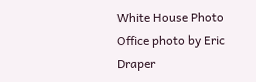White House Photo Office photo by Eric Draper